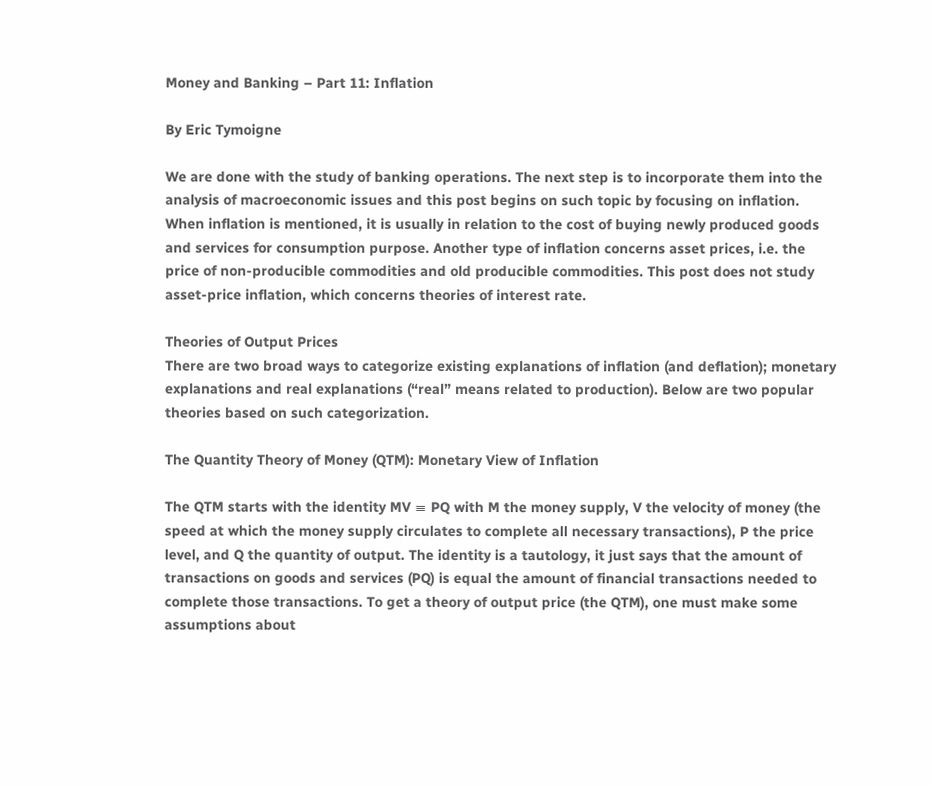Money and Banking – Part 11: Inflation

By Eric Tymoigne

We are done with the study of banking operations. The next step is to incorporate them into the analysis of macroeconomic issues and this post begins on such topic by focusing on inflation. When inflation is mentioned, it is usually in relation to the cost of buying newly produced goods and services for consumption purpose. Another type of inflation concerns asset prices, i.e. the price of non-producible commodities and old producible commodities. This post does not study asset-price inflation, which concerns theories of interest rate.

Theories of Output Prices
There are two broad ways to categorize existing explanations of inflation (and deflation); monetary explanations and real explanations (“real” means related to production). Below are two popular theories based on such categorization.

The Quantity Theory of Money (QTM): Monetary View of Inflation

The QTM starts with the identity MV ≡ PQ with M the money supply, V the velocity of money (the speed at which the money supply circulates to complete all necessary transactions), P the price level, and Q the quantity of output. The identity is a tautology, it just says that the amount of transactions on goods and services (PQ) is equal the amount of financial transactions needed to complete those transactions. To get a theory of output price (the QTM), one must make some assumptions about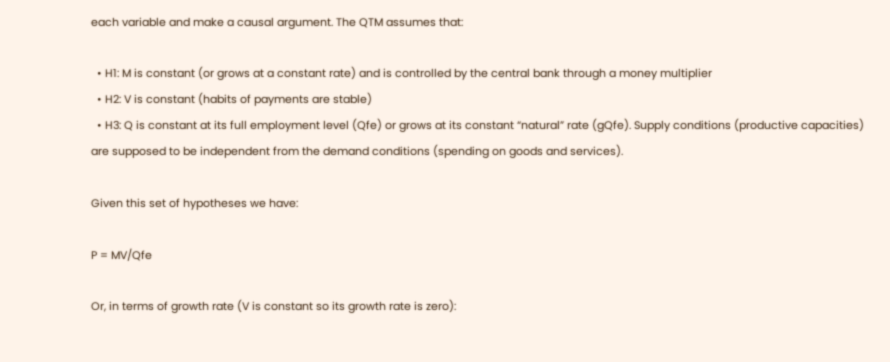each variable and make a causal argument. The QTM assumes that:

  • H1: M is constant (or grows at a constant rate) and is controlled by the central bank through a money multiplier
  • H2: V is constant (habits of payments are stable)
  • H3: Q is constant at its full employment level (Qfe) or grows at its constant “natural” rate (gQfe). Supply conditions (productive capacities) are supposed to be independent from the demand conditions (spending on goods and services).

Given this set of hypotheses we have:

P = MV/Qfe

Or, in terms of growth rate (V is constant so its growth rate is zero):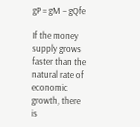gP = gM – gQfe

If the money supply grows faster than the natural rate of economic growth, there is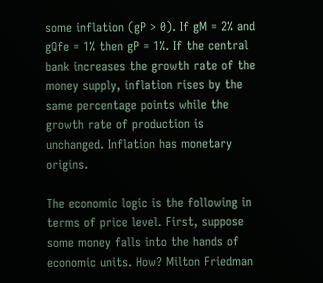some inflation (gP > 0). If gM = 2% and gQfe = 1% then gP = 1%. If the central bank increases the growth rate of the money supply, inflation rises by the same percentage points while the growth rate of production is unchanged. Inflation has monetary origins.

The economic logic is the following in terms of price level. First, suppose some money falls into the hands of economic units. How? Milton Friedman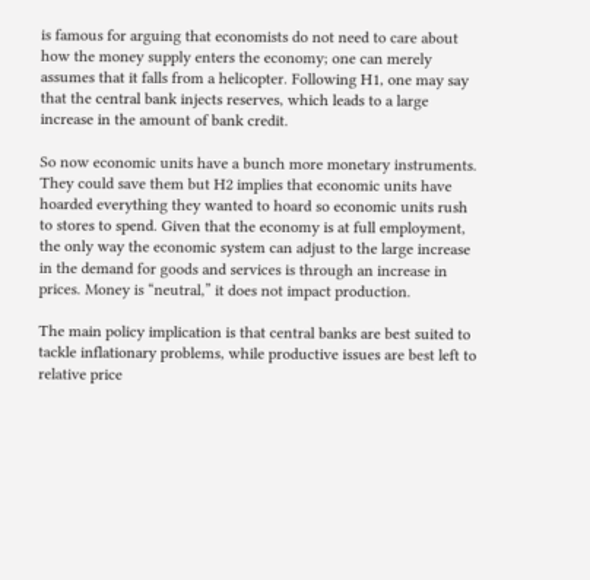is famous for arguing that economists do not need to care about how the money supply enters the economy; one can merely assumes that it falls from a helicopter. Following H1, one may say that the central bank injects reserves, which leads to a large increase in the amount of bank credit.

So now economic units have a bunch more monetary instruments. They could save them but H2 implies that economic units have hoarded everything they wanted to hoard so economic units rush to stores to spend. Given that the economy is at full employment, the only way the economic system can adjust to the large increase in the demand for goods and services is through an increase in prices. Money is “neutral,” it does not impact production.

The main policy implication is that central banks are best suited to tackle inflationary problems, while productive issues are best left to relative price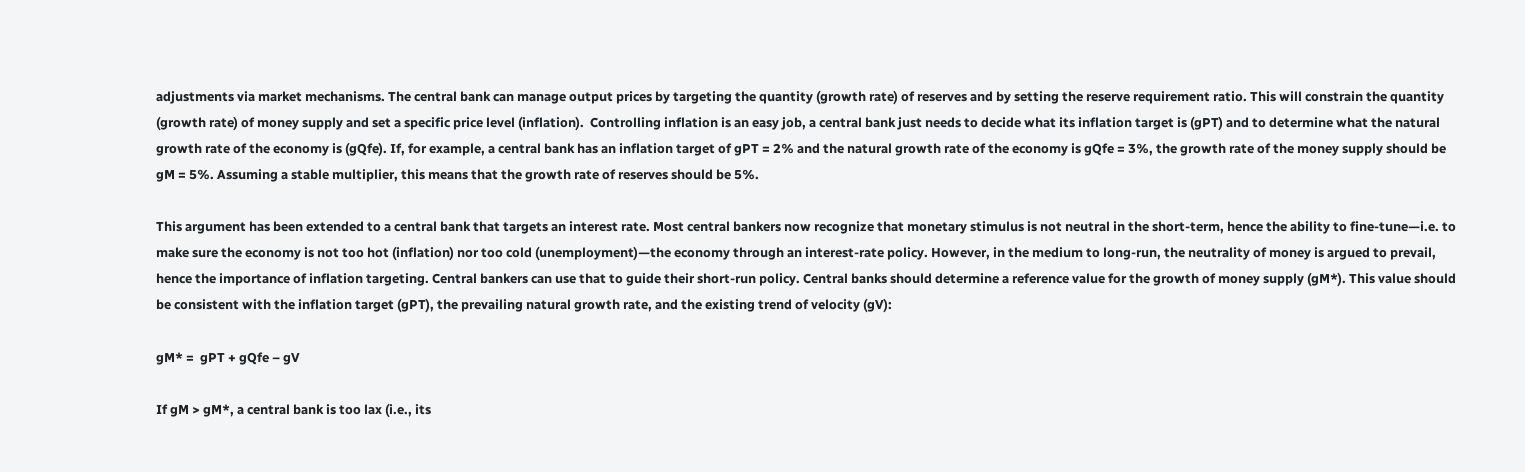adjustments via market mechanisms. The central bank can manage output prices by targeting the quantity (growth rate) of reserves and by setting the reserve requirement ratio. This will constrain the quantity (growth rate) of money supply and set a specific price level (inflation).  Controlling inflation is an easy job, a central bank just needs to decide what its inflation target is (gPT) and to determine what the natural growth rate of the economy is (gQfe). If, for example, a central bank has an inflation target of gPT = 2% and the natural growth rate of the economy is gQfe = 3%, the growth rate of the money supply should be gM = 5%. Assuming a stable multiplier, this means that the growth rate of reserves should be 5%.

This argument has been extended to a central bank that targets an interest rate. Most central bankers now recognize that monetary stimulus is not neutral in the short-term, hence the ability to fine-tune—i.e. to make sure the economy is not too hot (inflation) nor too cold (unemployment)—the economy through an interest-rate policy. However, in the medium to long-run, the neutrality of money is argued to prevail, hence the importance of inflation targeting. Central bankers can use that to guide their short-run policy. Central banks should determine a reference value for the growth of money supply (gM*). This value should be consistent with the inflation target (gPT), the prevailing natural growth rate, and the existing trend of velocity (gV):

gM* =  gPT + gQfe – gV

If gM > gM*, a central bank is too lax (i.e., its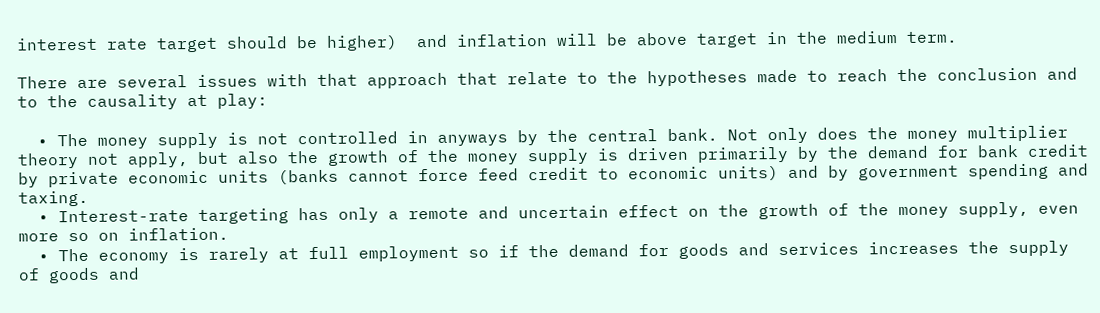interest rate target should be higher)  and inflation will be above target in the medium term.

There are several issues with that approach that relate to the hypotheses made to reach the conclusion and to the causality at play:

  • The money supply is not controlled in anyways by the central bank. Not only does the money multiplier theory not apply, but also the growth of the money supply is driven primarily by the demand for bank credit by private economic units (banks cannot force feed credit to economic units) and by government spending and taxing.
  • Interest-rate targeting has only a remote and uncertain effect on the growth of the money supply, even more so on inflation.
  • The economy is rarely at full employment so if the demand for goods and services increases the supply of goods and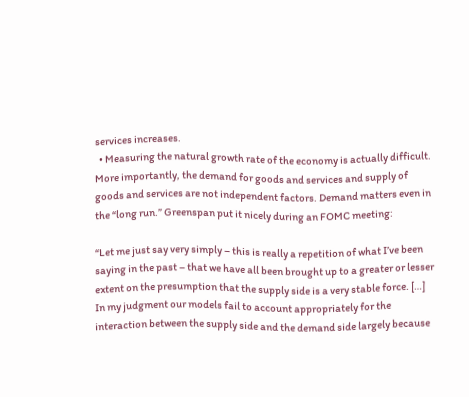services increases.
  • Measuring the natural growth rate of the economy is actually difficult. More importantly, the demand for goods and services and supply of goods and services are not independent factors. Demand matters even in the “long run.” Greenspan put it nicely during an FOMC meeting:

“Let me just say very simply – this is really a repetition of what I’ve been saying in the past – that we have all been brought up to a greater or lesser extent on the presumption that the supply side is a very stable force. […] In my judgment our models fail to account appropriately for the interaction between the supply side and the demand side largely because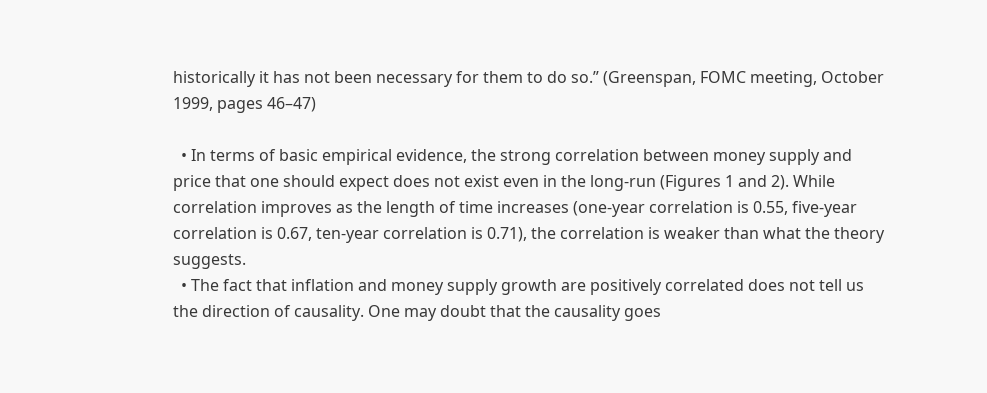historically it has not been necessary for them to do so.” (Greenspan, FOMC meeting, October 1999, pages 46–47)

  • In terms of basic empirical evidence, the strong correlation between money supply and price that one should expect does not exist even in the long-run (Figures 1 and 2). While correlation improves as the length of time increases (one-year correlation is 0.55, five-year correlation is 0.67, ten-year correlation is 0.71), the correlation is weaker than what the theory suggests.
  • The fact that inflation and money supply growth are positively correlated does not tell us the direction of causality. One may doubt that the causality goes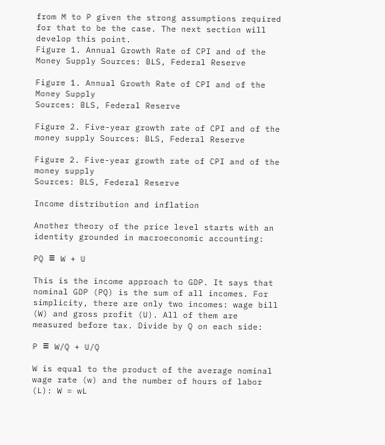from M to P given the strong assumptions required for that to be the case. The next section will develop this point.
Figure 1. Annual Growth Rate of CPI and of the Money Supply Sources: BLS, Federal Reserve

Figure 1. Annual Growth Rate of CPI and of the Money Supply
Sources: BLS, Federal Reserve

Figure 2. Five-year growth rate of CPI and of the money supply Sources: BLS, Federal Reserve

Figure 2. Five-year growth rate of CPI and of the money supply
Sources: BLS, Federal Reserve

Income distribution and inflation

Another theory of the price level starts with an identity grounded in macroeconomic accounting:

PQ ≡ W + U

This is the income approach to GDP. It says that nominal GDP (PQ) is the sum of all incomes. For simplicity, there are only two incomes: wage bill (W) and gross profit (U). All of them are measured before tax. Divide by Q on each side:

P ≡ W/Q + U/Q

W is equal to the product of the average nominal wage rate (w) and the number of hours of labor (L): W = wL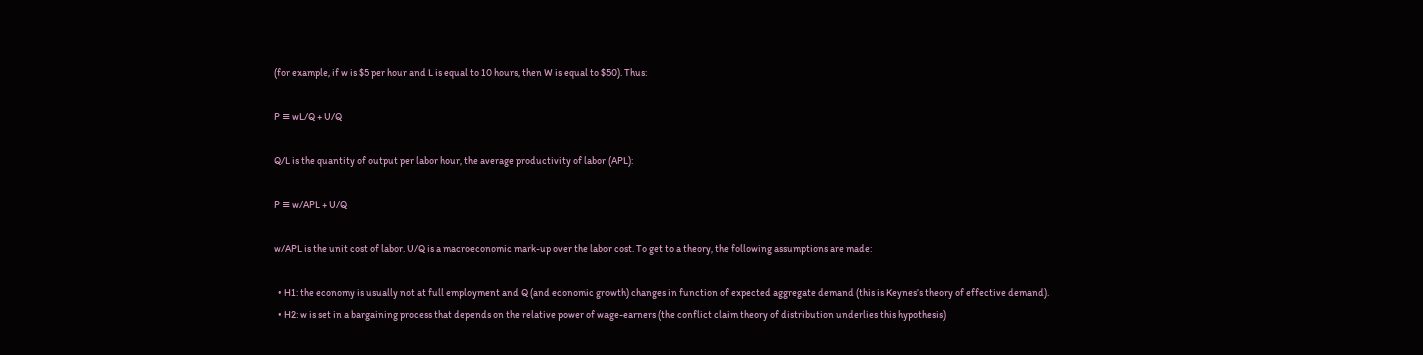(for example, if w is $5 per hour and L is equal to 10 hours, then W is equal to $50). Thus:

P ≡ wL/Q + U/Q

Q/L is the quantity of output per labor hour, the average productivity of labor (APL):

P ≡ w/APL + U/Q

w/APL is the unit cost of labor. U/Q is a macroeconomic mark-up over the labor cost. To get to a theory, the following assumptions are made:

  • H1: the economy is usually not at full employment and Q (and economic growth) changes in function of expected aggregate demand (this is Keynes’s theory of effective demand).
  • H2: w is set in a bargaining process that depends on the relative power of wage-earners (the conflict claim theory of distribution underlies this hypothesis)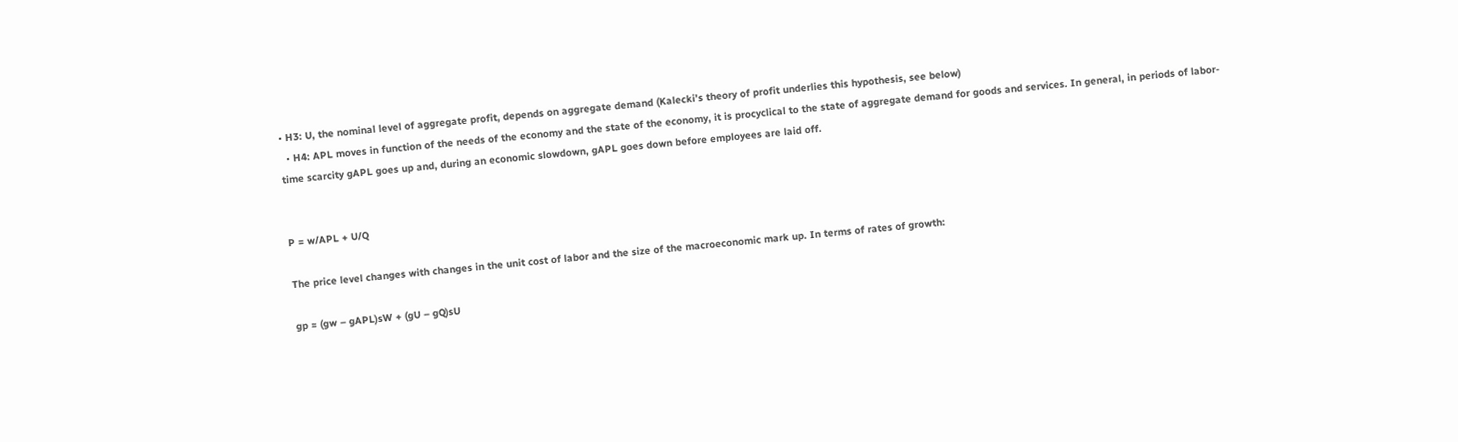• H3: U, the nominal level of aggregate profit, depends on aggregate demand (Kalecki’s theory of profit underlies this hypothesis, see below)
  • H4: APL moves in function of the needs of the economy and the state of the economy, it is procyclical to the state of aggregate demand for goods and services. In general, in periods of labor-time scarcity gAPL goes up and, during an economic slowdown, gAPL goes down before employees are laid off.


P = w/APL + U/Q

The price level changes with changes in the unit cost of labor and the size of the macroeconomic mark up. In terms of rates of growth:

gp ≈ (gw – gAPL)sW + (gU – gQ)sU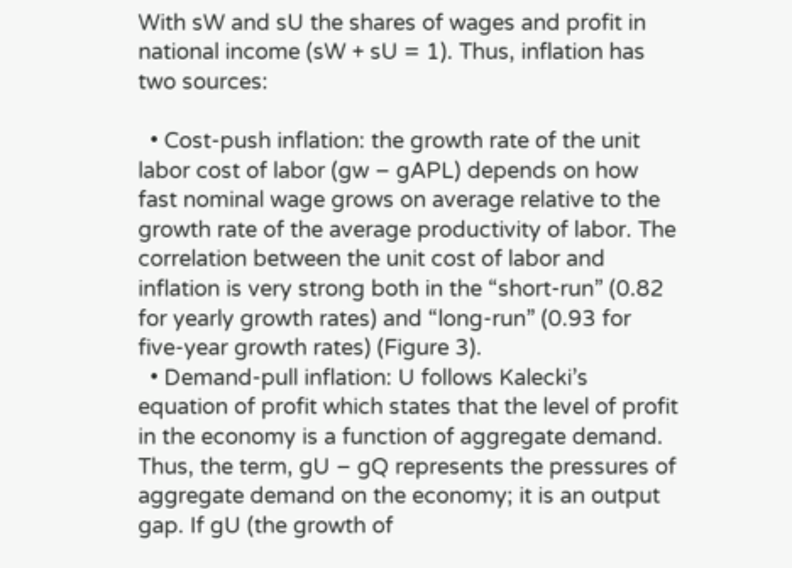With sW and sU the shares of wages and profit in national income (sW + sU = 1). Thus, inflation has two sources:

  • Cost-push inflation: the growth rate of the unit labor cost of labor (gw – gAPL) depends on how fast nominal wage grows on average relative to the growth rate of the average productivity of labor. The correlation between the unit cost of labor and inflation is very strong both in the “short-run” (0.82 for yearly growth rates) and “long-run” (0.93 for five-year growth rates) (Figure 3).
  • Demand-pull inflation: U follows Kalecki’s equation of profit which states that the level of profit in the economy is a function of aggregate demand. Thus, the term, gU – gQ represents the pressures of aggregate demand on the economy; it is an output gap. If gU (the growth of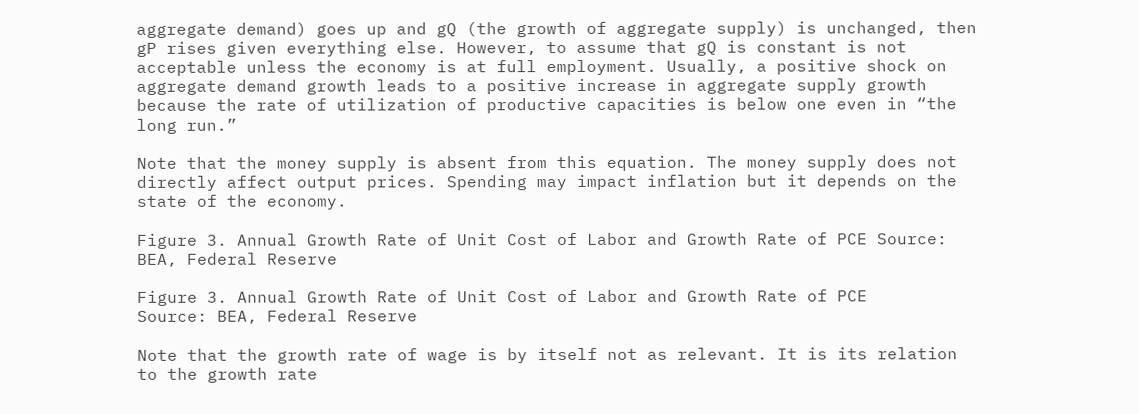aggregate demand) goes up and gQ (the growth of aggregate supply) is unchanged, then gP rises given everything else. However, to assume that gQ is constant is not acceptable unless the economy is at full employment. Usually, a positive shock on aggregate demand growth leads to a positive increase in aggregate supply growth because the rate of utilization of productive capacities is below one even in “the long run.”

Note that the money supply is absent from this equation. The money supply does not directly affect output prices. Spending may impact inflation but it depends on the state of the economy.

Figure 3. Annual Growth Rate of Unit Cost of Labor and Growth Rate of PCE Source: BEA, Federal Reserve

Figure 3. Annual Growth Rate of Unit Cost of Labor and Growth Rate of PCE
Source: BEA, Federal Reserve

Note that the growth rate of wage is by itself not as relevant. It is its relation to the growth rate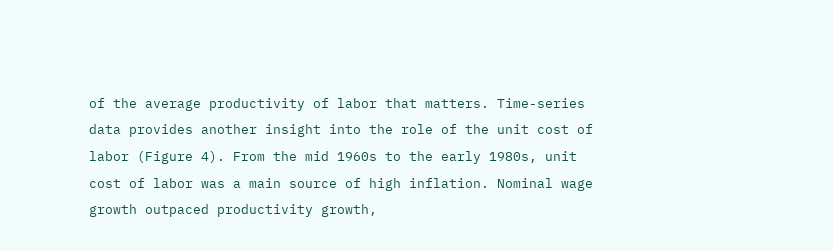of the average productivity of labor that matters. Time-series data provides another insight into the role of the unit cost of labor (Figure 4). From the mid 1960s to the early 1980s, unit cost of labor was a main source of high inflation. Nominal wage growth outpaced productivity growth,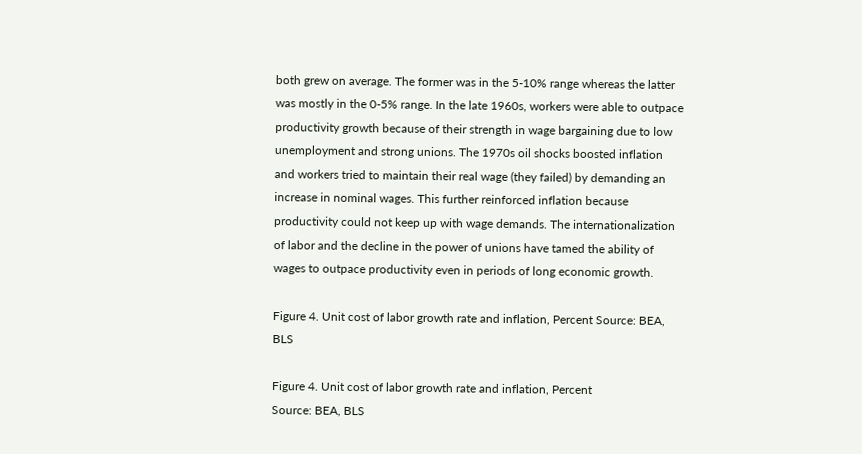both grew on average. The former was in the 5-10% range whereas the latter was mostly in the 0-5% range. In the late 1960s, workers were able to outpace productivity growth because of their strength in wage bargaining due to low unemployment and strong unions. The 1970s oil shocks boosted inflation and workers tried to maintain their real wage (they failed) by demanding an increase in nominal wages. This further reinforced inflation because productivity could not keep up with wage demands. The internationalization of labor and the decline in the power of unions have tamed the ability of wages to outpace productivity even in periods of long economic growth.

Figure 4. Unit cost of labor growth rate and inflation, Percent Source: BEA, BLS

Figure 4. Unit cost of labor growth rate and inflation, Percent
Source: BEA, BLS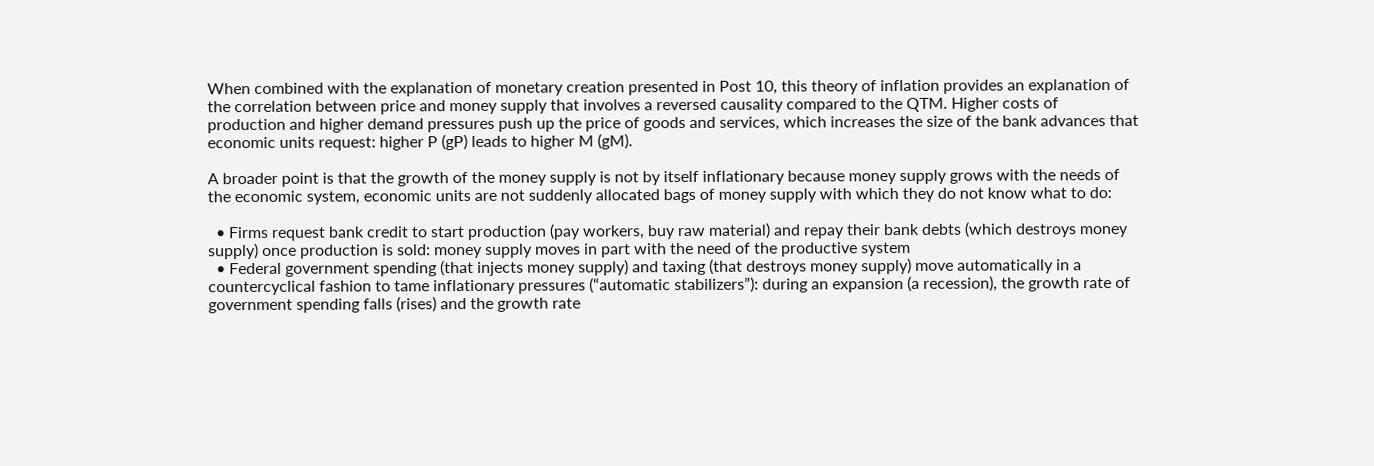When combined with the explanation of monetary creation presented in Post 10, this theory of inflation provides an explanation of the correlation between price and money supply that involves a reversed causality compared to the QTM. Higher costs of production and higher demand pressures push up the price of goods and services, which increases the size of the bank advances that economic units request: higher P (gP) leads to higher M (gM).

A broader point is that the growth of the money supply is not by itself inflationary because money supply grows with the needs of the economic system, economic units are not suddenly allocated bags of money supply with which they do not know what to do:

  • Firms request bank credit to start production (pay workers, buy raw material) and repay their bank debts (which destroys money supply) once production is sold: money supply moves in part with the need of the productive system
  • Federal government spending (that injects money supply) and taxing (that destroys money supply) move automatically in a countercyclical fashion to tame inflationary pressures (“automatic stabilizers”): during an expansion (a recession), the growth rate of government spending falls (rises) and the growth rate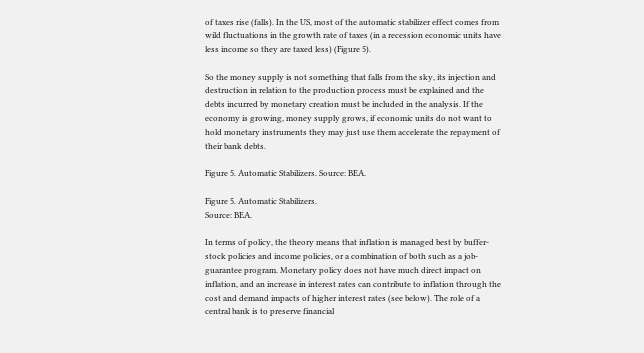of taxes rise (falls). In the US, most of the automatic stabilizer effect comes from wild fluctuations in the growth rate of taxes (in a recession economic units have less income so they are taxed less) (Figure 5).

So the money supply is not something that falls from the sky, its injection and destruction in relation to the production process must be explained and the debts incurred by monetary creation must be included in the analysis. If the economy is growing, money supply grows, if economic units do not want to hold monetary instruments they may just use them accelerate the repayment of their bank debts.

Figure 5. Automatic Stabilizers. Source: BEA.

Figure 5. Automatic Stabilizers.
Source: BEA.

In terms of policy, the theory means that inflation is managed best by buffer-stock policies and income policies, or a combination of both such as a job-guarantee program. Monetary policy does not have much direct impact on inflation, and an increase in interest rates can contribute to inflation through the cost and demand impacts of higher interest rates (see below). The role of a central bank is to preserve financial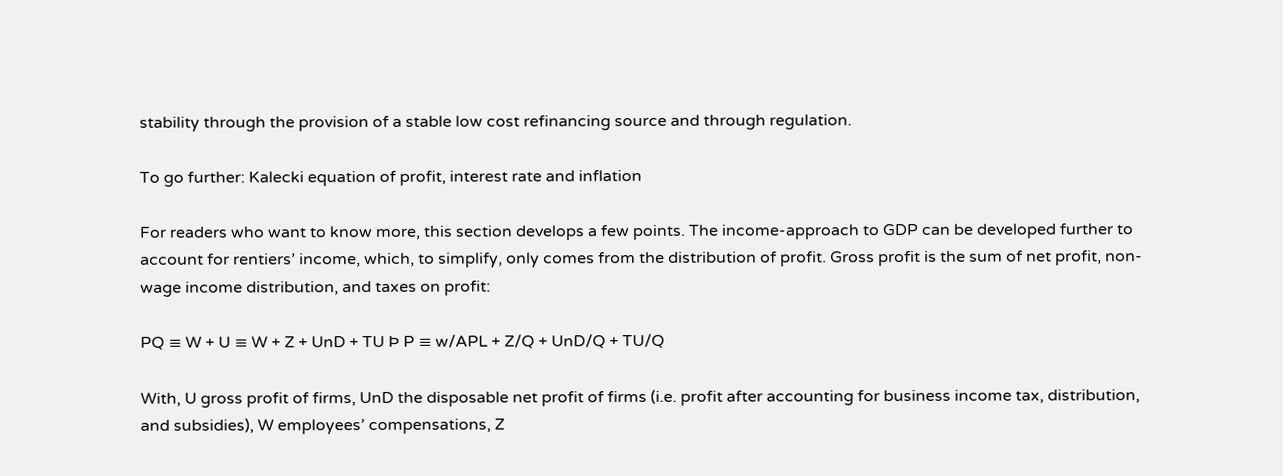stability through the provision of a stable low cost refinancing source and through regulation.

To go further: Kalecki equation of profit, interest rate and inflation

For readers who want to know more, this section develops a few points. The income-approach to GDP can be developed further to account for rentiers’ income, which, to simplify, only comes from the distribution of profit. Gross profit is the sum of net profit, non-wage income distribution, and taxes on profit:

PQ ≡ W + U ≡ W + Z + UnD + TU Þ P ≡ w/APL + Z/Q + UnD/Q + TU/Q

With, U gross profit of firms, UnD the disposable net profit of firms (i.e. profit after accounting for business income tax, distribution, and subsidies), W employees’ compensations, Z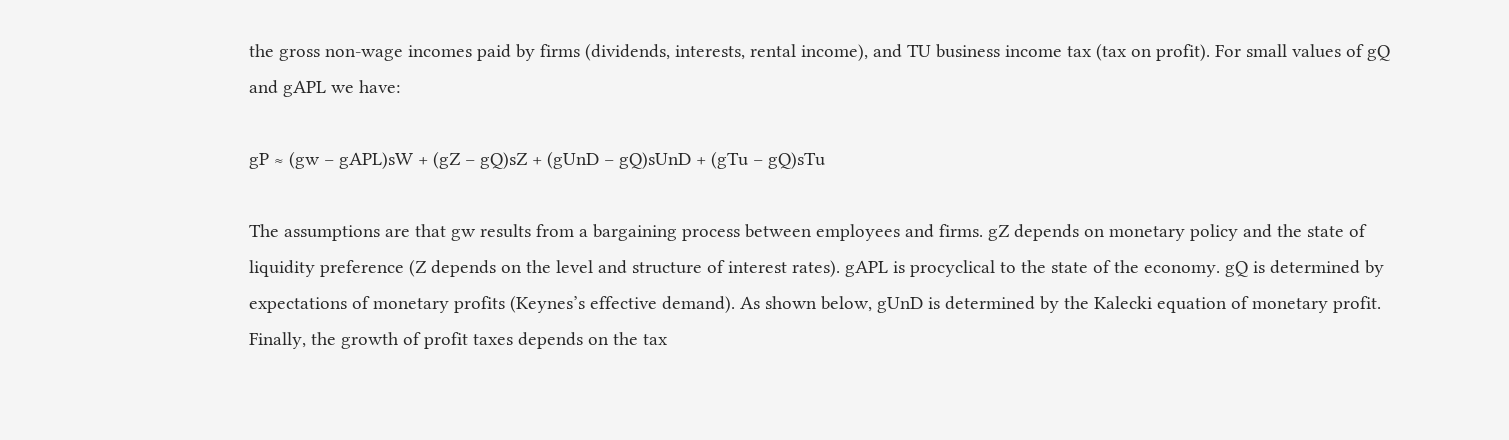the gross non-wage incomes paid by firms (dividends, interests, rental income), and TU business income tax (tax on profit). For small values of gQ and gAPL we have:

gP ≈ (gw – gAPL)sW + (gZ – gQ)sZ + (gUnD – gQ)sUnD + (gTu – gQ)sTu

The assumptions are that gw results from a bargaining process between employees and firms. gZ depends on monetary policy and the state of liquidity preference (Z depends on the level and structure of interest rates). gAPL is procyclical to the state of the economy. gQ is determined by expectations of monetary profits (Keynes’s effective demand). As shown below, gUnD is determined by the Kalecki equation of monetary profit. Finally, the growth of profit taxes depends on the tax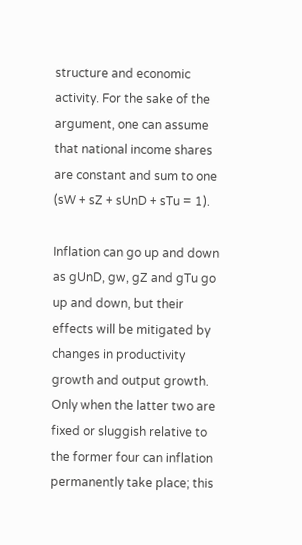structure and economic activity. For the sake of the argument, one can assume that national income shares are constant and sum to one  (sW + sZ + sUnD + sTu = 1).

Inflation can go up and down as gUnD, gw, gZ and gTu go up and down, but their effects will be mitigated by changes in productivity growth and output growth. Only when the latter two are fixed or sluggish relative to the former four can inflation permanently take place; this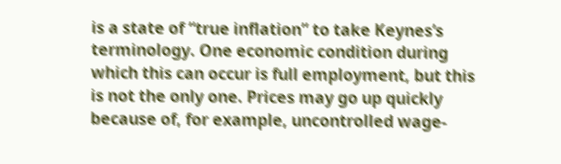is a state of “true inflation” to take Keynes’s terminology. One economic condition during which this can occur is full employment, but this is not the only one. Prices may go up quickly because of, for example, uncontrolled wage-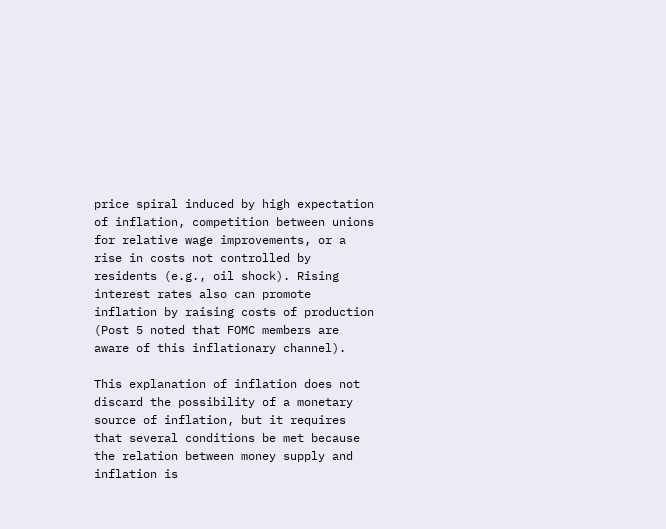price spiral induced by high expectation of inflation, competition between unions for relative wage improvements, or a rise in costs not controlled by residents (e.g., oil shock). Rising interest rates also can promote inflation by raising costs of production (Post 5 noted that FOMC members are aware of this inflationary channel).

This explanation of inflation does not discard the possibility of a monetary source of inflation, but it requires that several conditions be met because the relation between money supply and inflation is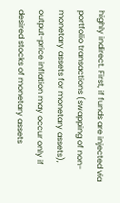highly indirect. First, if funds are injected via portfolio transactions (swapping of non-monetary assets for monetary assets), output-price inflation may occur only if desired stocks of monetary assets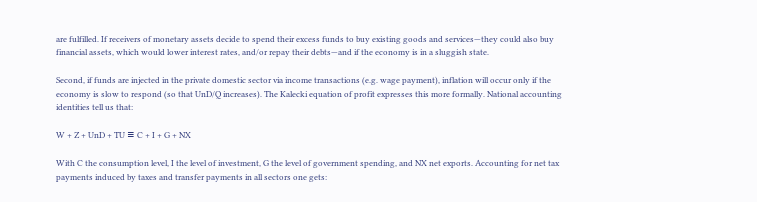are fulfilled. If receivers of monetary assets decide to spend their excess funds to buy existing goods and services—they could also buy financial assets, which would lower interest rates, and/or repay their debts—and if the economy is in a sluggish state.

Second, if funds are injected in the private domestic sector via income transactions (e.g. wage payment), inflation will occur only if the economy is slow to respond (so that UnD/Q increases). The Kalecki equation of profit expresses this more formally. National accounting identities tell us that:

W + Z + UnD + TU ≡ C + I + G + NX

With C the consumption level, I the level of investment, G the level of government spending, and NX net exports. Accounting for net tax payments induced by taxes and transfer payments in all sectors one gets: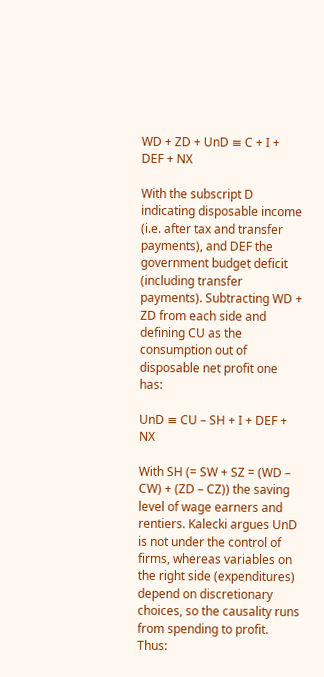WD + ZD + UnD ≡ C + I + DEF + NX

With the subscript D indicating disposable income (i.e. after tax and transfer payments), and DEF the government budget deficit (including transfer payments). Subtracting WD + ZD from each side and defining CU as the consumption out of disposable net profit one has:

UnD ≡ CU – SH + I + DEF + NX

With SH (= SW + SZ = (WD – CW) + (ZD – CZ)) the saving level of wage earners and rentiers. Kalecki argues UnD is not under the control of firms, whereas variables on the right side (expenditures) depend on discretionary choices, so the causality runs from spending to profit. Thus: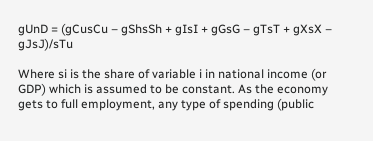gUnD = (gCusCu – gShsSh + gIsI + gGsG – gTsT + gXsX – gJsJ)/sTu

Where si is the share of variable i in national income (or GDP) which is assumed to be constant. As the economy gets to full employment, any type of spending (public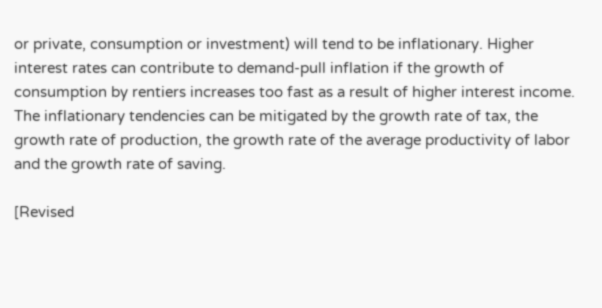or private, consumption or investment) will tend to be inflationary. Higher interest rates can contribute to demand-pull inflation if the growth of consumption by rentiers increases too fast as a result of higher interest income. The inflationary tendencies can be mitigated by the growth rate of tax, the growth rate of production, the growth rate of the average productivity of labor and the growth rate of saving.

[Revised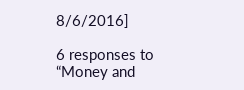8/6/2016]

6 responses to “Money and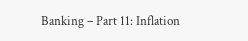Banking – Part 11: Inflation